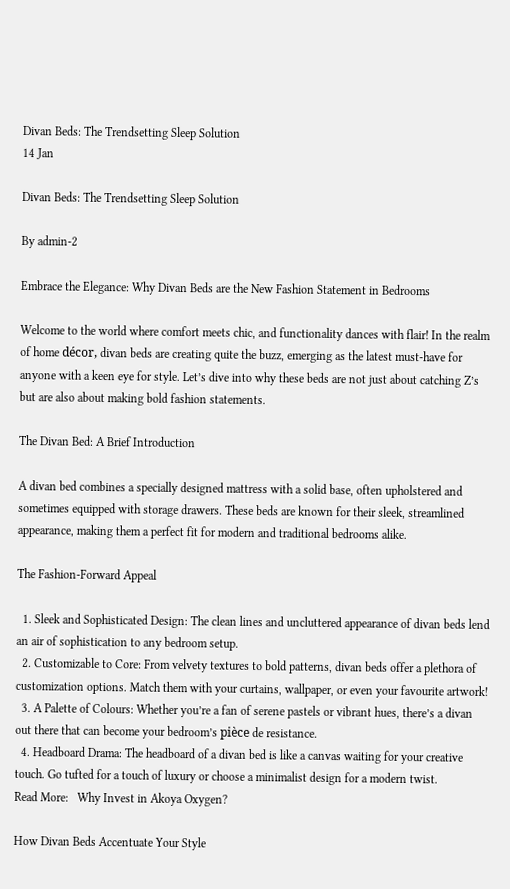Divan Beds: The Trendsetting Sleep Solution
14 Jan

Divan Beds: The Trendsetting Sleep Solution

By admin-2

Embrace the Elegance: Why Divan Beds are the New Fashion Statement in Bedrooms

Welcome to the world where comfort meets chic, and functionality dances with flair! In the realm of home décor, divan beds are creating quite the buzz, emerging as the latest must-have for anyone with a keen eye for style. Let’s dive into why these beds are not just about catching Z’s but are also about making bold fashion statements.

The Divan Bed: A Brief Introduction

A divan bed combines a specially designed mattress with a solid base, often upholstered and sometimes equipped with storage drawers. These beds are known for their sleek, streamlined appearance, making them a perfect fit for modern and traditional bedrooms alike.

The Fashion-Forward Appeal

  1. Sleek and Sophisticated Design: The clean lines and uncluttered appearance of divan beds lend an air of sophistication to any bedroom setup.
  2. Customizable to Core: From velvety textures to bold patterns, divan beds offer a plethora of customization options. Match them with your curtains, wallpaper, or even your favourite artwork!
  3. A Palette of Colours: Whether you’re a fan of serene pastels or vibrant hues, there’s a divan out there that can become your bedroom’s pièce de resistance.
  4. Headboard Drama: The headboard of a divan bed is like a canvas waiting for your creative touch. Go tufted for a touch of luxury or choose a minimalist design for a modern twist.
Read More:   Why Invest in Akoya Oxygen?

How Divan Beds Accentuate Your Style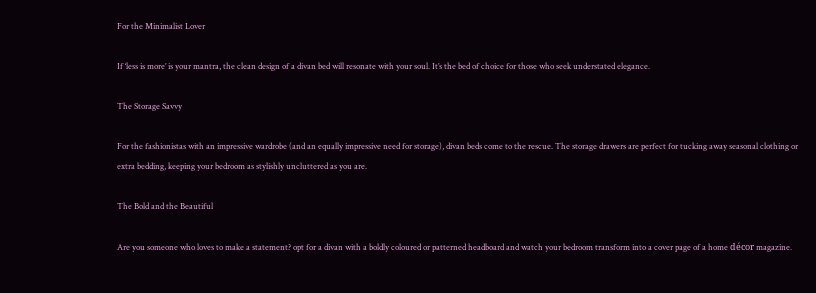For the Minimalist Lover

If ‘less is more’ is your mantra, the clean design of a divan bed will resonate with your soul. It’s the bed of choice for those who seek understated elegance.

The Storage Savvy

For the fashionistas with an impressive wardrobe (and an equally impressive need for storage), divan beds come to the rescue. The storage drawers are perfect for tucking away seasonal clothing or extra bedding, keeping your bedroom as stylishly uncluttered as you are.

The Bold and the Beautiful

Are you someone who loves to make a statement? opt for a divan with a boldly coloured or patterned headboard and watch your bedroom transform into a cover page of a home décor magazine.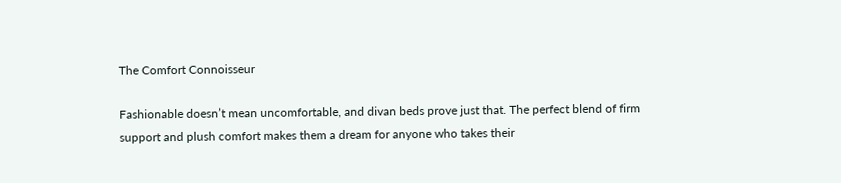The Comfort Connoisseur

Fashionable doesn’t mean uncomfortable, and divan beds prove just that. The perfect blend of firm support and plush comfort makes them a dream for anyone who takes their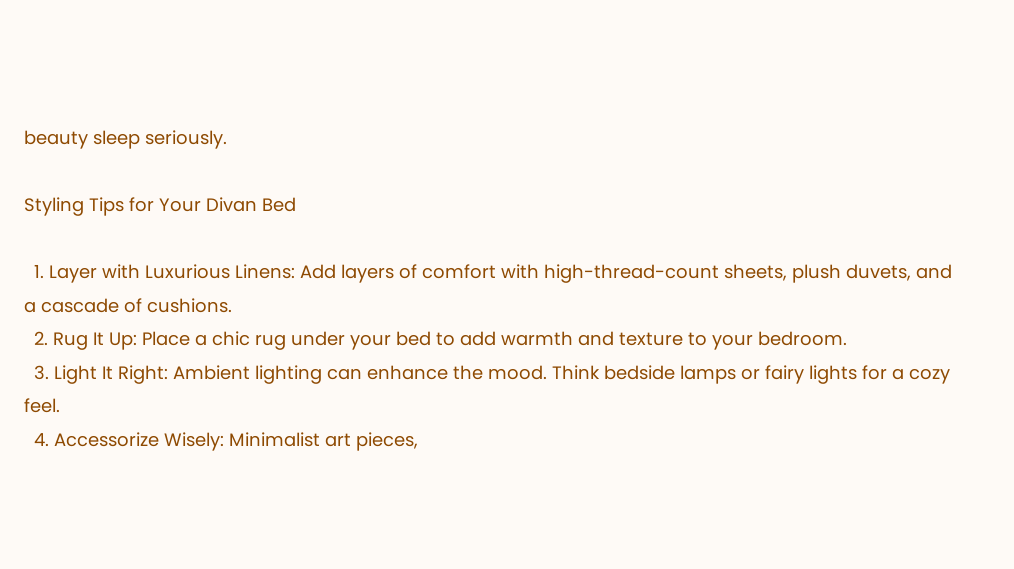beauty sleep seriously.

Styling Tips for Your Divan Bed

  1. Layer with Luxurious Linens: Add layers of comfort with high-thread-count sheets, plush duvets, and a cascade of cushions.
  2. Rug It Up: Place a chic rug under your bed to add warmth and texture to your bedroom.
  3. Light It Right: Ambient lighting can enhance the mood. Think bedside lamps or fairy lights for a cozy feel.
  4. Accessorize Wisely: Minimalist art pieces,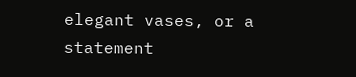elegant vases, or a statement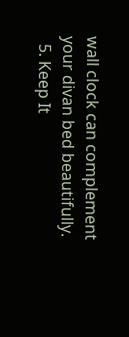wall clock can complement your divan bed beautifully.
  5. Keep It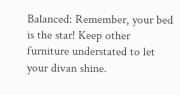Balanced: Remember, your bed is the star! Keep other furniture understated to let your divan shine.